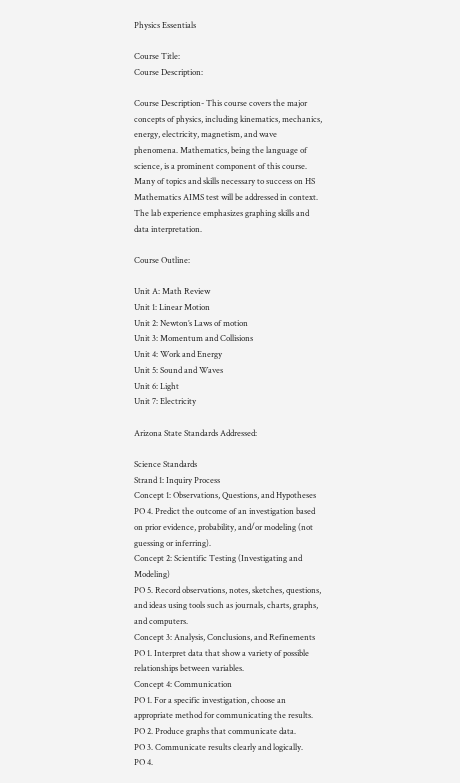Physics Essentials

Course Title:
Course Description:

Course Description- This course covers the major concepts of physics, including kinematics, mechanics, energy, electricity, magnetism, and wave phenomena. Mathematics, being the language of science, is a prominent component of this course. Many of topics and skills necessary to success on HS Mathematics AIMS test will be addressed in context. The lab experience emphasizes graphing skills and data interpretation.

Course Outline:

Unit A: Math Review
Unit 1: Linear Motion
Unit 2: Newton’s Laws of motion
Unit 3: Momentum and Collisions
Unit 4: Work and Energy
Unit 5: Sound and Waves
Unit 6: Light
Unit 7: Electricity

Arizona State Standards Addressed:

Science Standards
Strand 1: Inquiry Process
Concept 1: Observations, Questions, and Hypotheses
PO 4. Predict the outcome of an investigation based on prior evidence, probability, and/or modeling (not guessing or inferring).
Concept 2: Scientific Testing (Investigating and Modeling)
PO 5. Record observations, notes, sketches, questions, and ideas using tools such as journals, charts, graphs, and computers.
Concept 3: Analysis, Conclusions, and Refinements
PO 1. Interpret data that show a variety of possible relationships between variables.
Concept 4: Communication
PO 1. For a specific investigation, choose an appropriate method for communicating the results.
PO 2. Produce graphs that communicate data.
PO 3. Communicate results clearly and logically.
PO 4.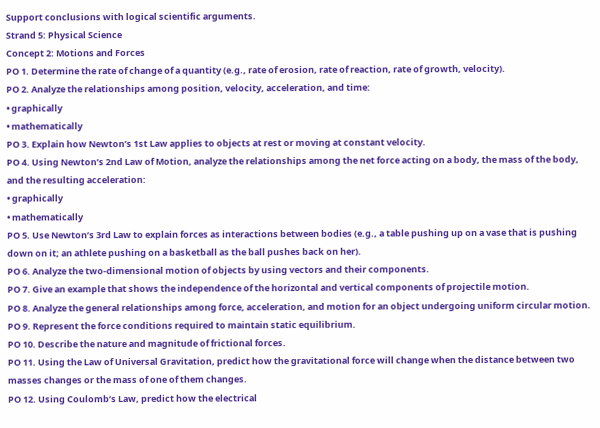Support conclusions with logical scientific arguments.
Strand 5: Physical Science
Concept 2: Motions and Forces
PO 1. Determine the rate of change of a quantity (e.g., rate of erosion, rate of reaction, rate of growth, velocity).
PO 2. Analyze the relationships among position, velocity, acceleration, and time:
• graphically
• mathematically
PO 3. Explain how Newton’s 1st Law applies to objects at rest or moving at constant velocity.
PO 4. Using Newton’s 2nd Law of Motion, analyze the relationships among the net force acting on a body, the mass of the body, and the resulting acceleration:
• graphically
• mathematically
PO 5. Use Newton’s 3rd Law to explain forces as interactions between bodies (e.g., a table pushing up on a vase that is pushing down on it; an athlete pushing on a basketball as the ball pushes back on her).
PO 6. Analyze the two-dimensional motion of objects by using vectors and their components.
PO 7. Give an example that shows the independence of the horizontal and vertical components of projectile motion.
PO 8. Analyze the general relationships among force, acceleration, and motion for an object undergoing uniform circular motion.
PO 9. Represent the force conditions required to maintain static equilibrium.
PO 10. Describe the nature and magnitude of frictional forces.
PO 11. Using the Law of Universal Gravitation, predict how the gravitational force will change when the distance between two masses changes or the mass of one of them changes.
PO 12. Using Coulomb’s Law, predict how the electrical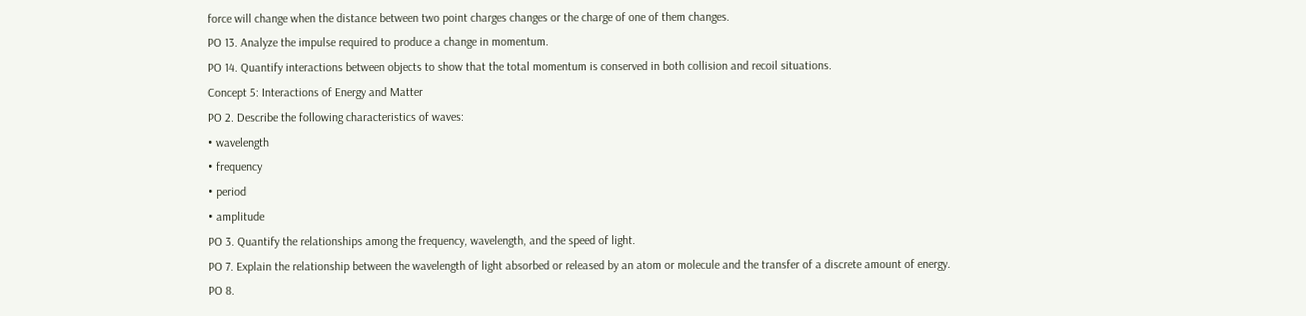force will change when the distance between two point charges changes or the charge of one of them changes.
PO 13. Analyze the impulse required to produce a change in momentum.
PO 14. Quantify interactions between objects to show that the total momentum is conserved in both collision and recoil situations.
Concept 5: Interactions of Energy and Matter
PO 2. Describe the following characteristics of waves:
• wavelength
• frequency
• period
• amplitude
PO 3. Quantify the relationships among the frequency, wavelength, and the speed of light.
PO 7. Explain the relationship between the wavelength of light absorbed or released by an atom or molecule and the transfer of a discrete amount of energy.
PO 8.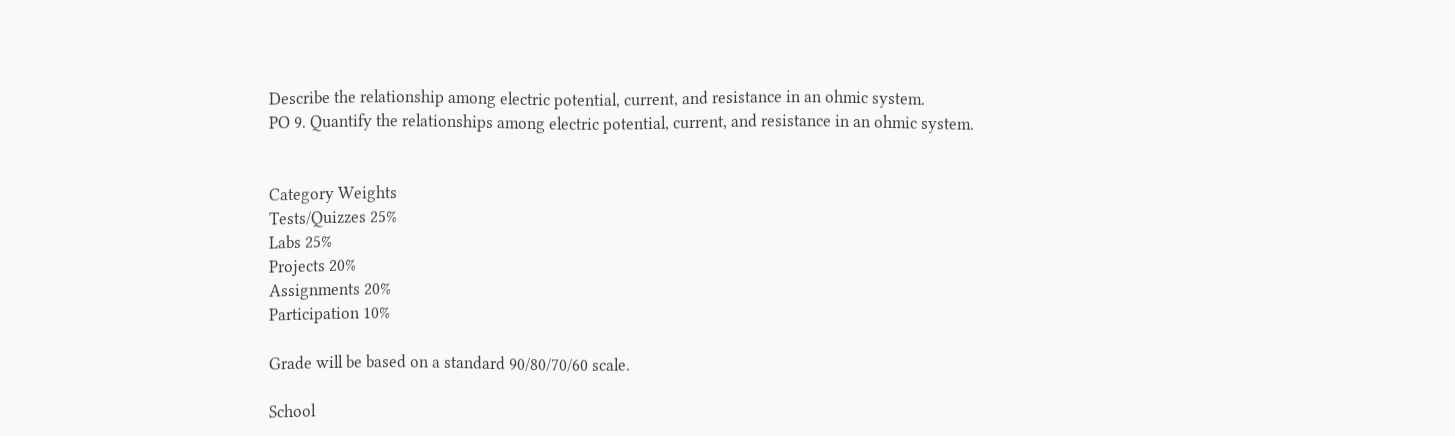Describe the relationship among electric potential, current, and resistance in an ohmic system.
PO 9. Quantify the relationships among electric potential, current, and resistance in an ohmic system.


Category Weights
Tests/Quizzes 25%
Labs 25%
Projects 20%
Assignments 20%
Participation 10%

Grade will be based on a standard 90/80/70/60 scale.

School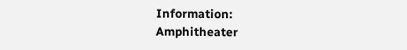Information:
Amphitheater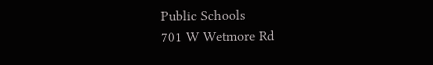Public Schools
701 W Wetmore Rd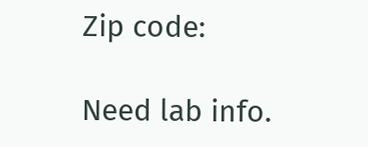Zip code:

Need lab info.